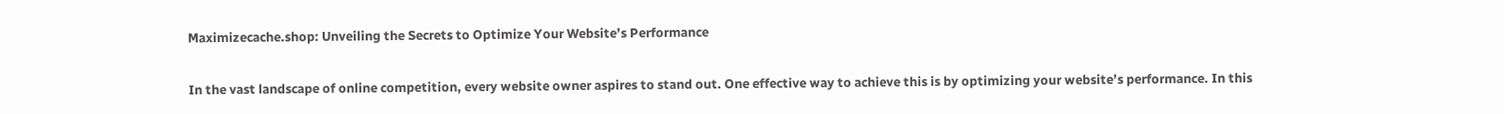Maximizecache.shop: Unveiling the Secrets to Optimize Your Website’s Performance


In the vast landscape of online competition, every website owner aspires to stand out. One effective way to achieve this is by optimizing your website’s performance. In this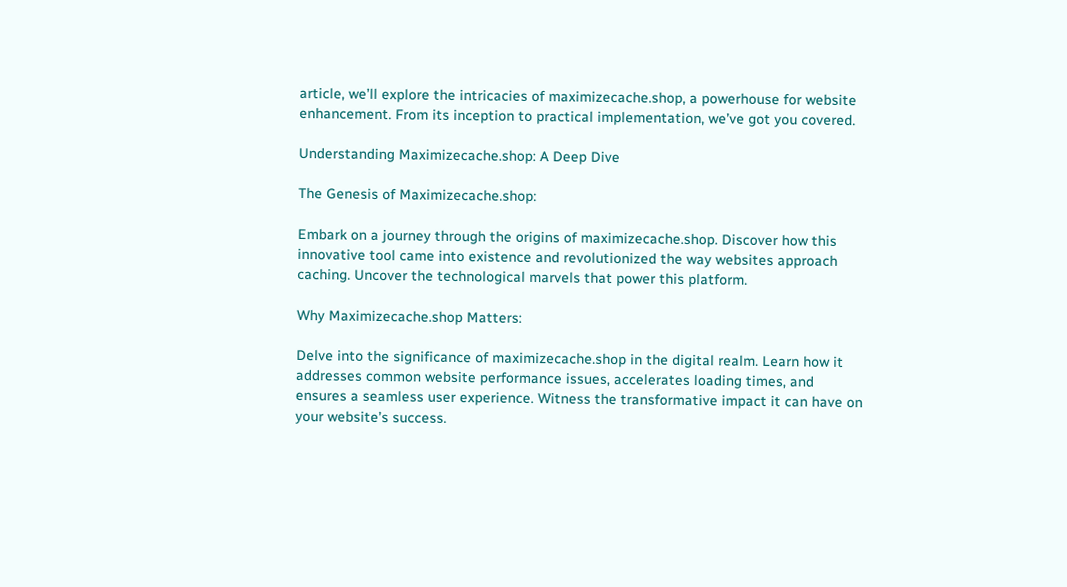article, we’ll explore the intricacies of maximizecache.shop, a powerhouse for website enhancement. From its inception to practical implementation, we’ve got you covered.

Understanding Maximizecache.shop: A Deep Dive

The Genesis of Maximizecache.shop:

Embark on a journey through the origins of maximizecache.shop. Discover how this innovative tool came into existence and revolutionized the way websites approach caching. Uncover the technological marvels that power this platform.

Why Maximizecache.shop Matters:

Delve into the significance of maximizecache.shop in the digital realm. Learn how it addresses common website performance issues, accelerates loading times, and ensures a seamless user experience. Witness the transformative impact it can have on your website’s success.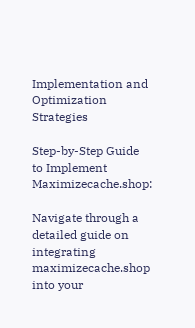Implementation and Optimization Strategies

Step-by-Step Guide to Implement Maximizecache.shop:

Navigate through a detailed guide on integrating maximizecache.shop into your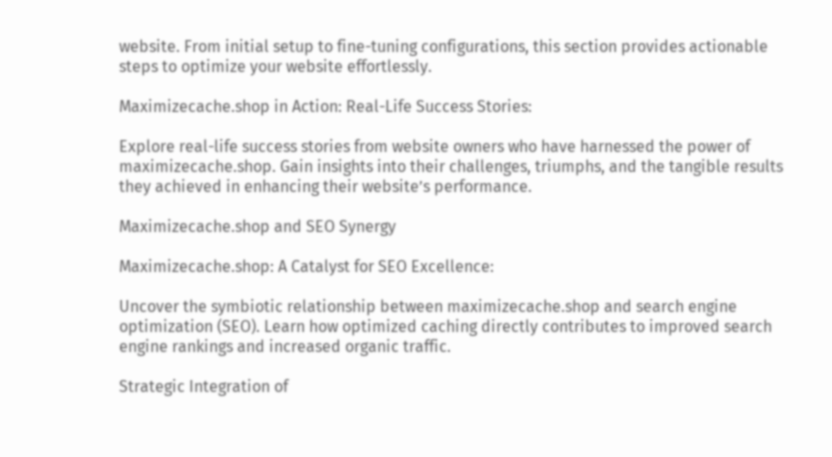website. From initial setup to fine-tuning configurations, this section provides actionable steps to optimize your website effortlessly.

Maximizecache.shop in Action: Real-Life Success Stories:

Explore real-life success stories from website owners who have harnessed the power of maximizecache.shop. Gain insights into their challenges, triumphs, and the tangible results they achieved in enhancing their website’s performance.

Maximizecache.shop and SEO Synergy

Maximizecache.shop: A Catalyst for SEO Excellence:

Uncover the symbiotic relationship between maximizecache.shop and search engine optimization (SEO). Learn how optimized caching directly contributes to improved search engine rankings and increased organic traffic.

Strategic Integration of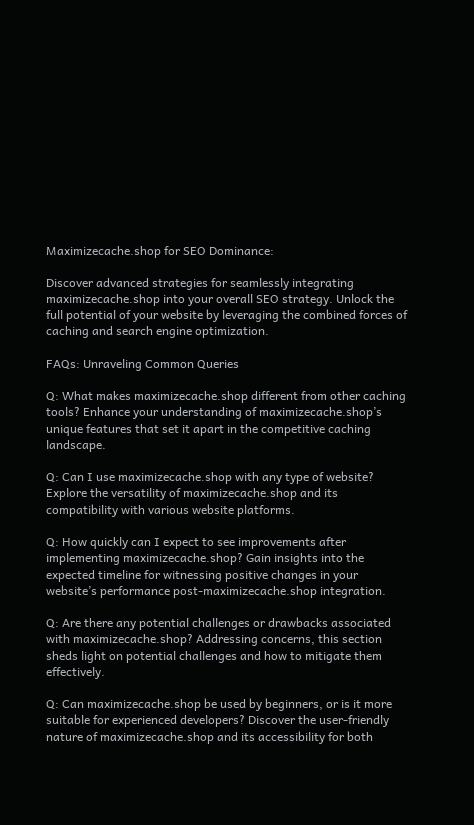Maximizecache.shop for SEO Dominance:

Discover advanced strategies for seamlessly integrating maximizecache.shop into your overall SEO strategy. Unlock the full potential of your website by leveraging the combined forces of caching and search engine optimization.

FAQs: Unraveling Common Queries

Q: What makes maximizecache.shop different from other caching tools? Enhance your understanding of maximizecache.shop’s unique features that set it apart in the competitive caching landscape.

Q: Can I use maximizecache.shop with any type of website? Explore the versatility of maximizecache.shop and its compatibility with various website platforms.

Q: How quickly can I expect to see improvements after implementing maximizecache.shop? Gain insights into the expected timeline for witnessing positive changes in your website’s performance post-maximizecache.shop integration.

Q: Are there any potential challenges or drawbacks associated with maximizecache.shop? Addressing concerns, this section sheds light on potential challenges and how to mitigate them effectively.

Q: Can maximizecache.shop be used by beginners, or is it more suitable for experienced developers? Discover the user-friendly nature of maximizecache.shop and its accessibility for both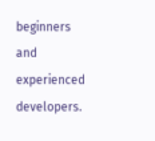beginners and experienced developers.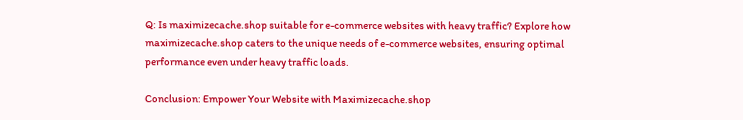Q: Is maximizecache.shop suitable for e-commerce websites with heavy traffic? Explore how maximizecache.shop caters to the unique needs of e-commerce websites, ensuring optimal performance even under heavy traffic loads.

Conclusion: Empower Your Website with Maximizecache.shop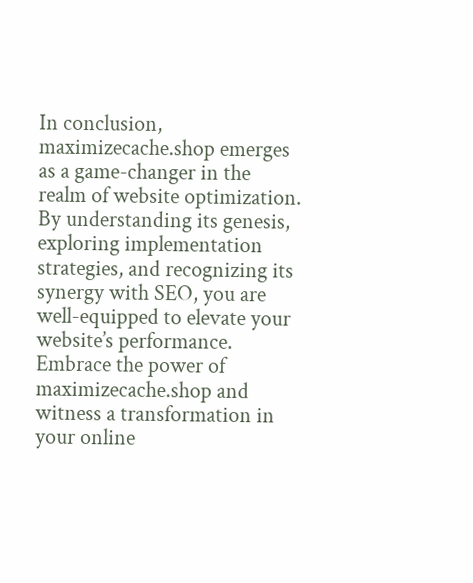In conclusion, maximizecache.shop emerges as a game-changer in the realm of website optimization. By understanding its genesis, exploring implementation strategies, and recognizing its synergy with SEO, you are well-equipped to elevate your website’s performance. Embrace the power of maximizecache.shop and witness a transformation in your online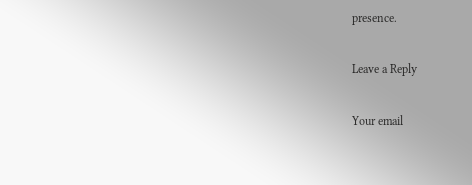presence.

Leave a Reply

Your email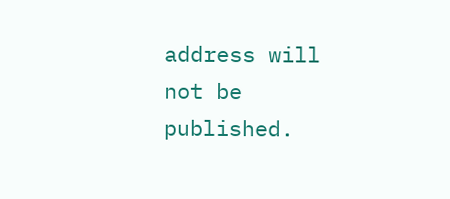address will not be published.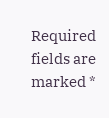Required fields are marked *